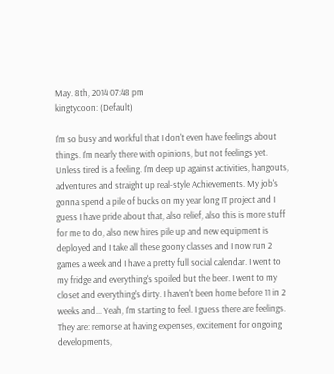May. 8th, 2014 07:48 pm
kingtycoon: (Default)

I'm so busy and workful that I don't even have feelings about things. I'm nearly there with opinions, but not feelings yet. Unless tired is a feeling. I'm deep up against activities, hangouts, adventures and straight up real-style Achievements. My job's gonna spend a pile of bucks on my year long IT project and I guess I have pride about that, also relief, also this is more stuff for me to do, also new hires pile up and new equipment is deployed and I take all these goony classes and I now run 2 games a week and I have a pretty full social calendar. I went to my fridge and everything's spoiled but the beer. I went to my closet and everything's dirty. I haven't been home before 11 in 2 weeks and... Yeah, I'm starting to feel. I guess there are feelings. They are: remorse at having expenses, excitement for ongoing developments,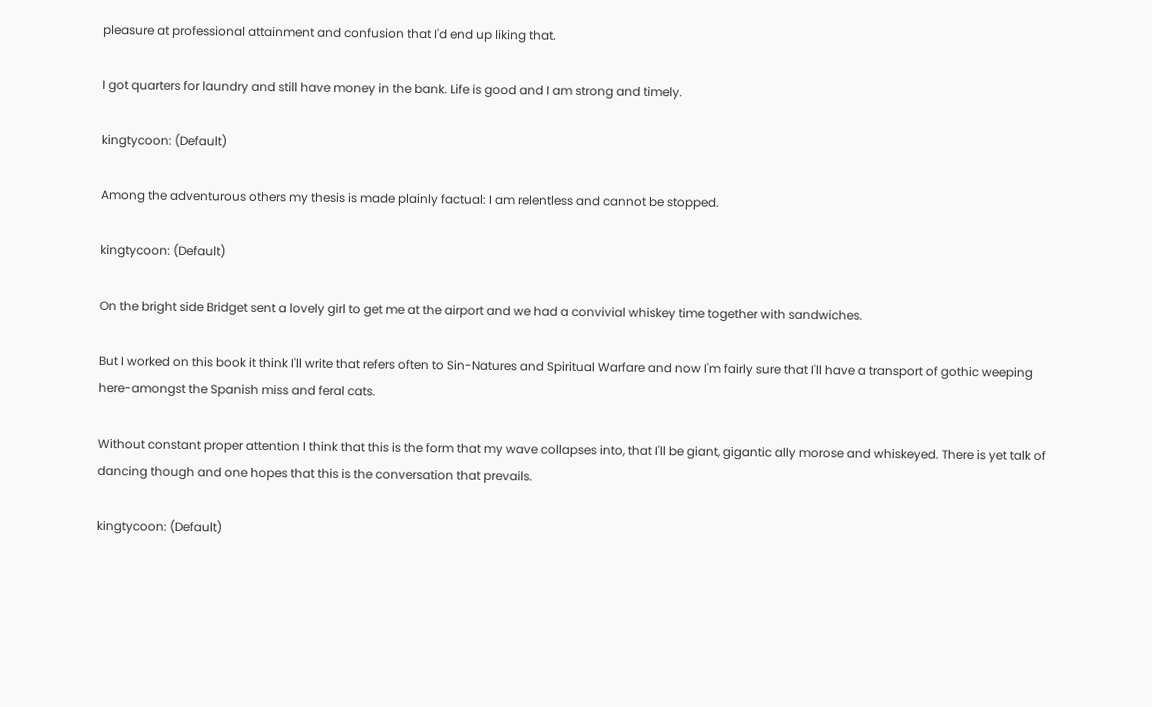pleasure at professional attainment and confusion that I'd end up liking that.

I got quarters for laundry and still have money in the bank. Life is good and I am strong and timely.

kingtycoon: (Default)

Among the adventurous others my thesis is made plainly factual: I am relentless and cannot be stopped.

kingtycoon: (Default)

On the bright side Bridget sent a lovely girl to get me at the airport and we had a convivial whiskey time together with sandwiches.

But I worked on this book it think I'll write that refers often to Sin-Natures and Spiritual Warfare and now I'm fairly sure that I'll have a transport of gothic weeping here-amongst the Spanish miss and feral cats.

Without constant proper attention I think that this is the form that my wave collapses into, that I'll be giant, gigantic ally morose and whiskeyed. There is yet talk of dancing though and one hopes that this is the conversation that prevails.

kingtycoon: (Default)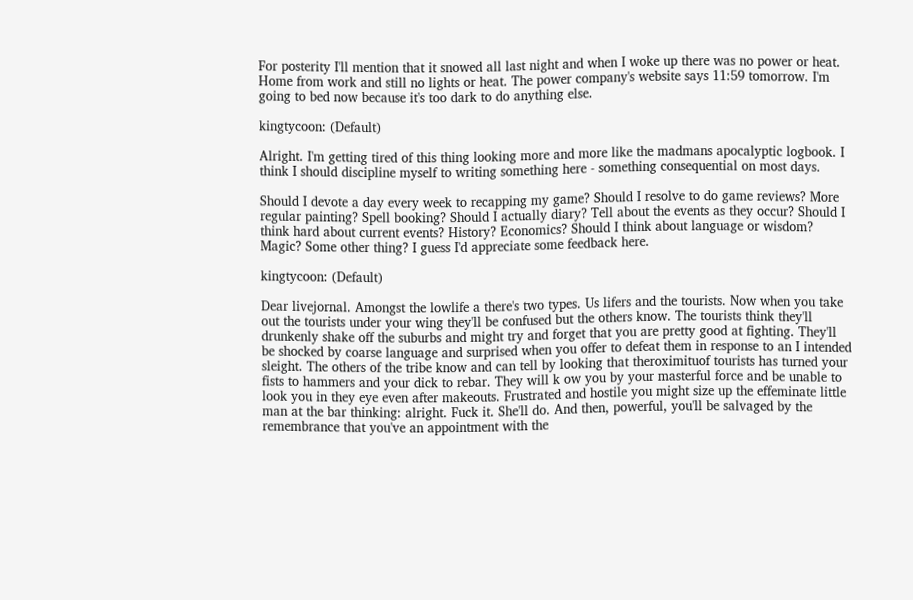For posterity I'll mention that it snowed all last night and when I woke up there was no power or heat. Home from work and still no lights or heat. The power company's website says 11:59 tomorrow. I'm going to bed now because it's too dark to do anything else.

kingtycoon: (Default)

Alright. I'm getting tired of this thing looking more and more like the madmans apocalyptic logbook. I think I should discipline myself to writing something here - something consequential on most days.

Should I devote a day every week to recapping my game? Should I resolve to do game reviews? More regular painting? Spell booking? Should I actually diary? Tell about the events as they occur? Should I think hard about current events? History? Economics? Should I think about language or wisdom? Magic? Some other thing? I guess I'd appreciate some feedback here.

kingtycoon: (Default)

Dear livejornal. Amongst the lowlife a there's two types. Us lifers and the tourists. Now when you take out the tourists under your wing they'll be confused but the others know. The tourists think they'll drunkenly shake off the suburbs and might try and forget that you are pretty good at fighting. They'll be shocked by coarse language and surprised when you offer to defeat them in response to an I intended sleight. The others of the tribe know and can tell by looking that theroximituof tourists has turned your fists to hammers and your dick to rebar. They will k ow you by your masterful force and be unable to look you in they eye even after makeouts. Frustrated and hostile you might size up the effeminate little man at the bar thinking: alright. Fuck it. She'll do. And then, powerful, you'll be salvaged by the remembrance that you've an appointment with the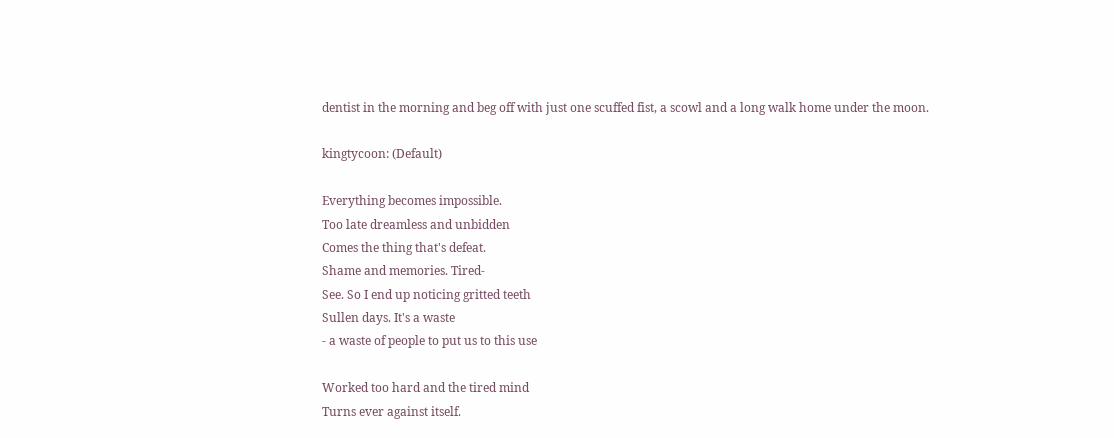dentist in the morning and beg off with just one scuffed fist, a scowl and a long walk home under the moon.

kingtycoon: (Default)

Everything becomes impossible.
Too late dreamless and unbidden
Comes the thing that's defeat.
Shame and memories. Tired-
See. So I end up noticing gritted teeth
Sullen days. It's a waste
- a waste of people to put us to this use

Worked too hard and the tired mind
Turns ever against itself.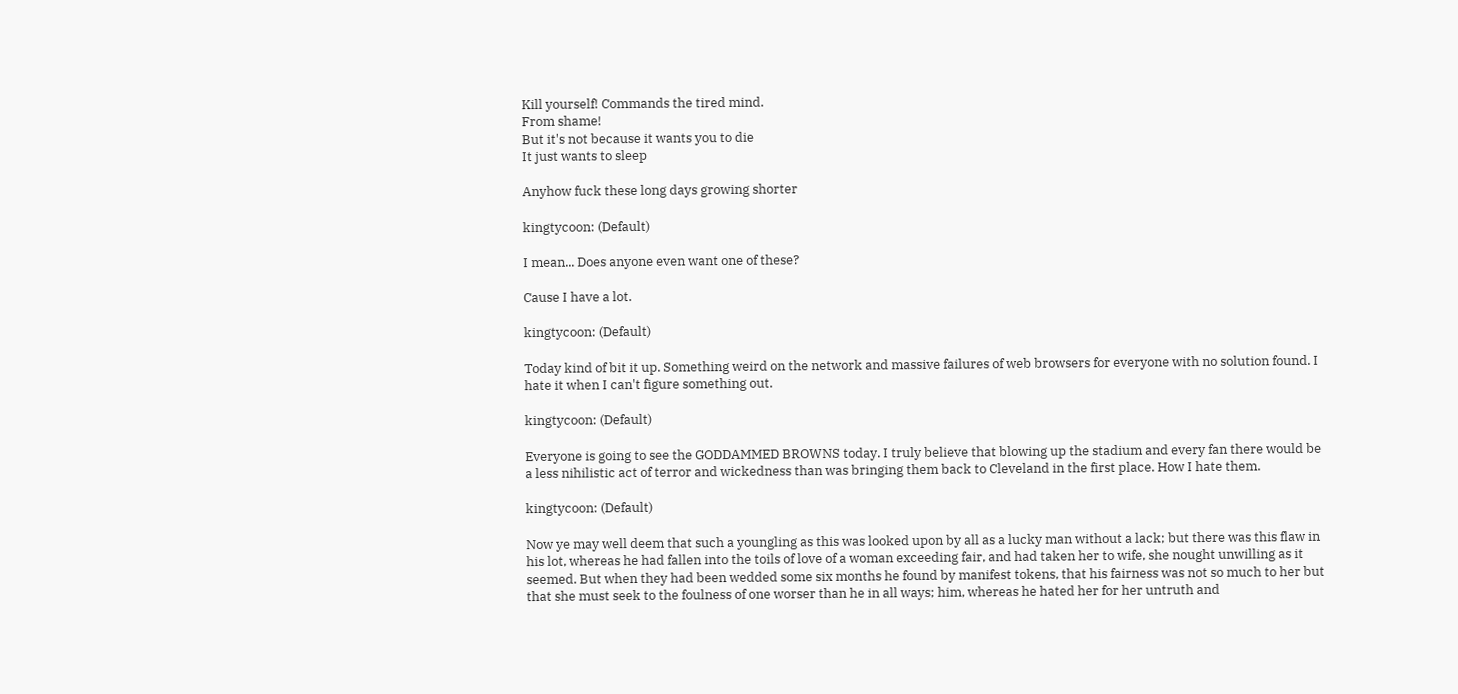Kill yourself! Commands the tired mind.
From shame!
But it's not because it wants you to die
It just wants to sleep

Anyhow fuck these long days growing shorter

kingtycoon: (Default)

I mean... Does anyone even want one of these?

Cause I have a lot.

kingtycoon: (Default)

Today kind of bit it up. Something weird on the network and massive failures of web browsers for everyone with no solution found. I hate it when I can't figure something out.

kingtycoon: (Default)

Everyone is going to see the GODDAMMED BROWNS today. I truly believe that blowing up the stadium and every fan there would be a less nihilistic act of terror and wickedness than was bringing them back to Cleveland in the first place. How I hate them.

kingtycoon: (Default)

Now ye may well deem that such a youngling as this was looked upon by all as a lucky man without a lack; but there was this flaw in his lot, whereas he had fallen into the toils of love of a woman exceeding fair, and had taken her to wife, she nought unwilling as it seemed. But when they had been wedded some six months he found by manifest tokens, that his fairness was not so much to her but that she must seek to the foulness of one worser than he in all ways; him, whereas he hated her for her untruth and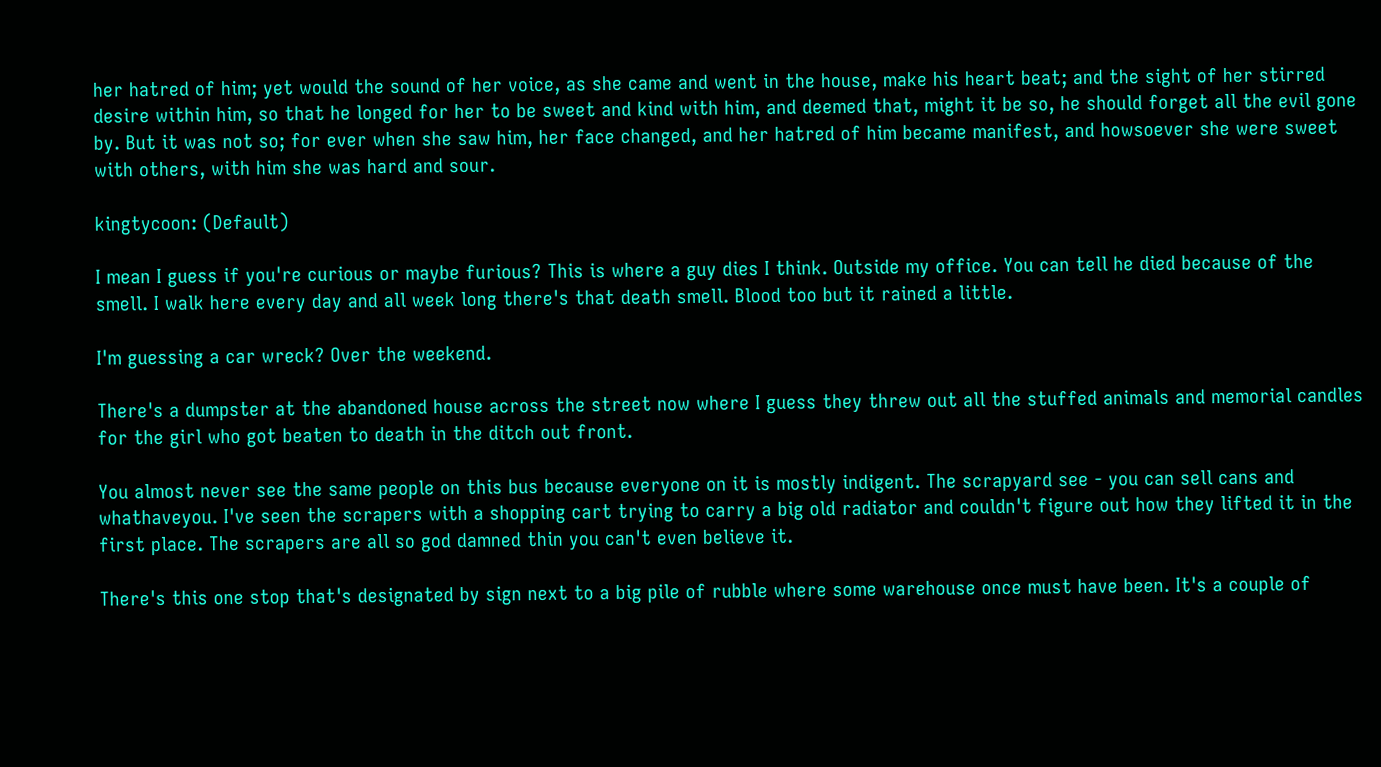her hatred of him; yet would the sound of her voice, as she came and went in the house, make his heart beat; and the sight of her stirred desire within him, so that he longed for her to be sweet and kind with him, and deemed that, might it be so, he should forget all the evil gone by. But it was not so; for ever when she saw him, her face changed, and her hatred of him became manifest, and howsoever she were sweet with others, with him she was hard and sour.

kingtycoon: (Default)

I mean I guess if you're curious or maybe furious? This is where a guy dies I think. Outside my office. You can tell he died because of the smell. I walk here every day and all week long there's that death smell. Blood too but it rained a little.

I'm guessing a car wreck? Over the weekend.

There's a dumpster at the abandoned house across the street now where I guess they threw out all the stuffed animals and memorial candles for the girl who got beaten to death in the ditch out front.

You almost never see the same people on this bus because everyone on it is mostly indigent. The scrapyard see - you can sell cans and whathaveyou. I've seen the scrapers with a shopping cart trying to carry a big old radiator and couldn't figure out how they lifted it in the first place. The scrapers are all so god damned thin you can't even believe it.

There's this one stop that's designated by sign next to a big pile of rubble where some warehouse once must have been. It's a couple of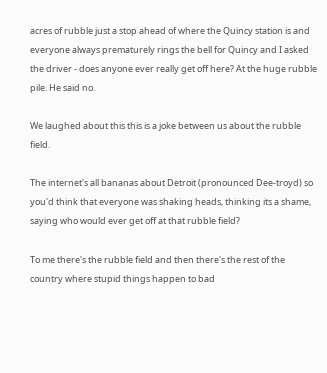acres of rubble just a stop ahead of where the Quincy station is and everyone always prematurely rings the bell for Quincy and I asked the driver - does anyone ever really get off here? At the huge rubble pile. He said no.

We laughed about this this is a joke between us about the rubble field.

The internet's all bananas about Detroit (pronounced Dee-troyd) so you'd think that everyone was shaking heads, thinking its a shame, saying who would ever get off at that rubble field?

To me there's the rubble field and then there's the rest of the country where stupid things happen to bad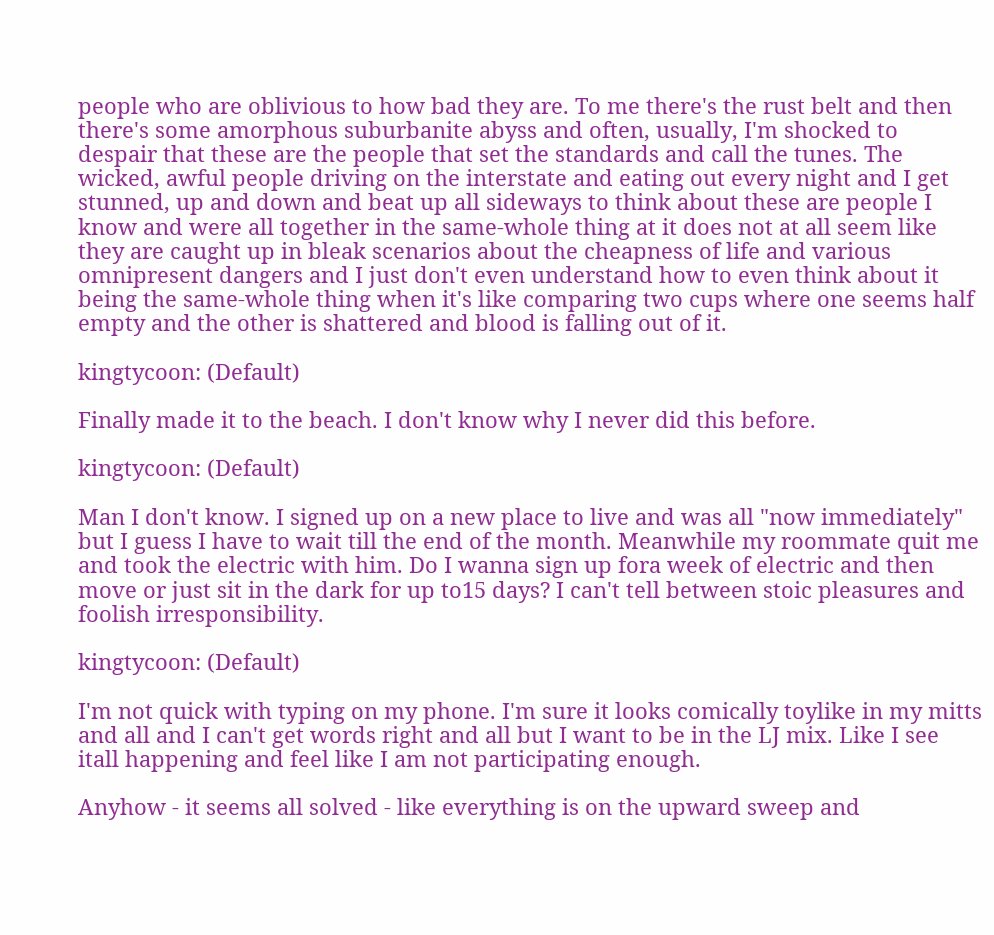people who are oblivious to how bad they are. To me there's the rust belt and then there's some amorphous suburbanite abyss and often, usually, I'm shocked to despair that these are the people that set the standards and call the tunes. The wicked, awful people driving on the interstate and eating out every night and I get stunned, up and down and beat up all sideways to think about these are people I know and were all together in the same-whole thing at it does not at all seem like they are caught up in bleak scenarios about the cheapness of life and various omnipresent dangers and I just don't even understand how to even think about it being the same-whole thing when it's like comparing two cups where one seems half empty and the other is shattered and blood is falling out of it.

kingtycoon: (Default)

Finally made it to the beach. I don't know why I never did this before.

kingtycoon: (Default)

Man I don't know. I signed up on a new place to live and was all "now immediately" but I guess I have to wait till the end of the month. Meanwhile my roommate quit me and took the electric with him. Do I wanna sign up fora week of electric and then move or just sit in the dark for up to15 days? I can't tell between stoic pleasures and foolish irresponsibility.

kingtycoon: (Default)

I'm not quick with typing on my phone. I'm sure it looks comically toylike in my mitts and all and I can't get words right and all but I want to be in the LJ mix. Like I see itall happening and feel like I am not participating enough.

Anyhow - it seems all solved - like everything is on the upward sweep and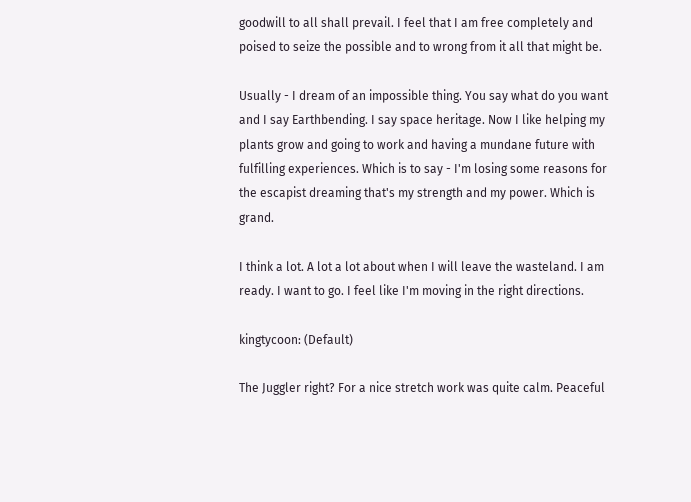goodwill to all shall prevail. I feel that I am free completely and poised to seize the possible and to wrong from it all that might be.

Usually - I dream of an impossible thing. You say what do you want and I say Earthbending. I say space heritage. Now I like helping my plants grow and going to work and having a mundane future with fulfilling experiences. Which is to say - I'm losing some reasons for the escapist dreaming that's my strength and my power. Which is grand.

I think a lot. A lot a lot about when I will leave the wasteland. I am ready. I want to go. I feel like I'm moving in the right directions.

kingtycoon: (Default)

The Juggler right? For a nice stretch work was quite calm. Peaceful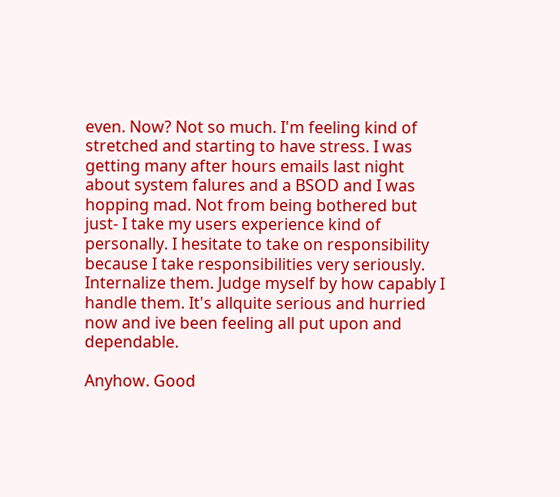even. Now? Not so much. I'm feeling kind of stretched and starting to have stress. I was getting many after hours emails last night about system falures and a BSOD and I was hopping mad. Not from being bothered but just- I take my users experience kind of personally. I hesitate to take on responsibility because I take responsibilities very seriously. Internalize them. Judge myself by how capably I handle them. It's allquite serious and hurried now and ive been feeling all put upon and dependable.

Anyhow. Good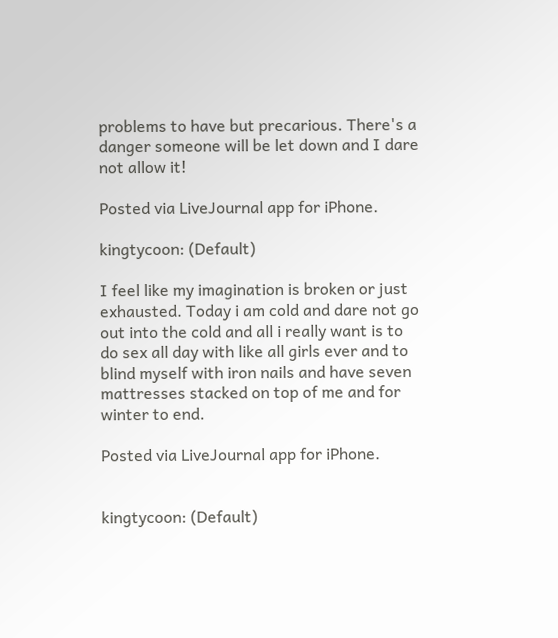problems to have but precarious. There's a danger someone will be let down and I dare not allow it!

Posted via LiveJournal app for iPhone.

kingtycoon: (Default)

I feel like my imagination is broken or just exhausted. Today i am cold and dare not go out into the cold and all i really want is to do sex all day with like all girls ever and to blind myself with iron nails and have seven mattresses stacked on top of me and for winter to end.

Posted via LiveJournal app for iPhone.


kingtycoon: (Default)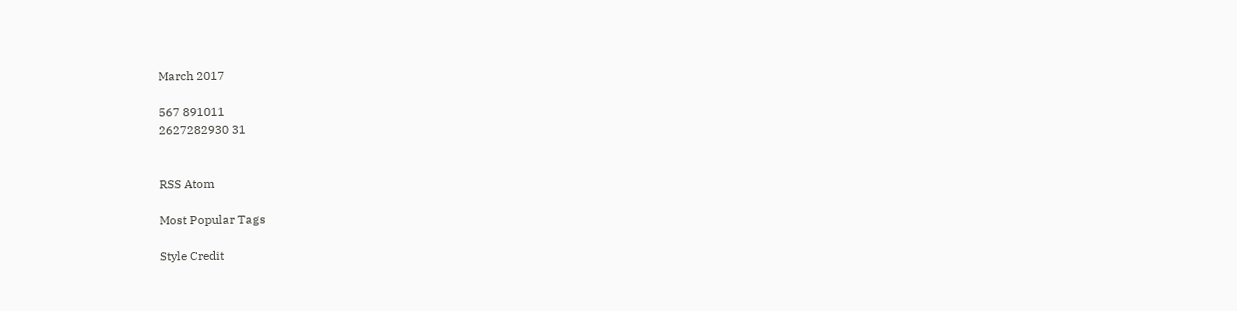March 2017

567 891011
2627282930 31


RSS Atom

Most Popular Tags

Style Credit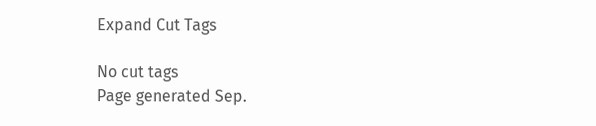Expand Cut Tags

No cut tags
Page generated Sep.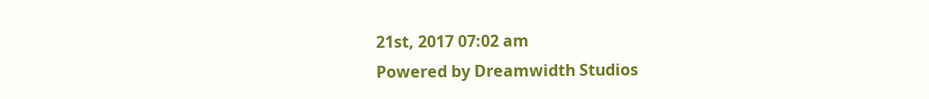21st, 2017 07:02 am
Powered by Dreamwidth Studios